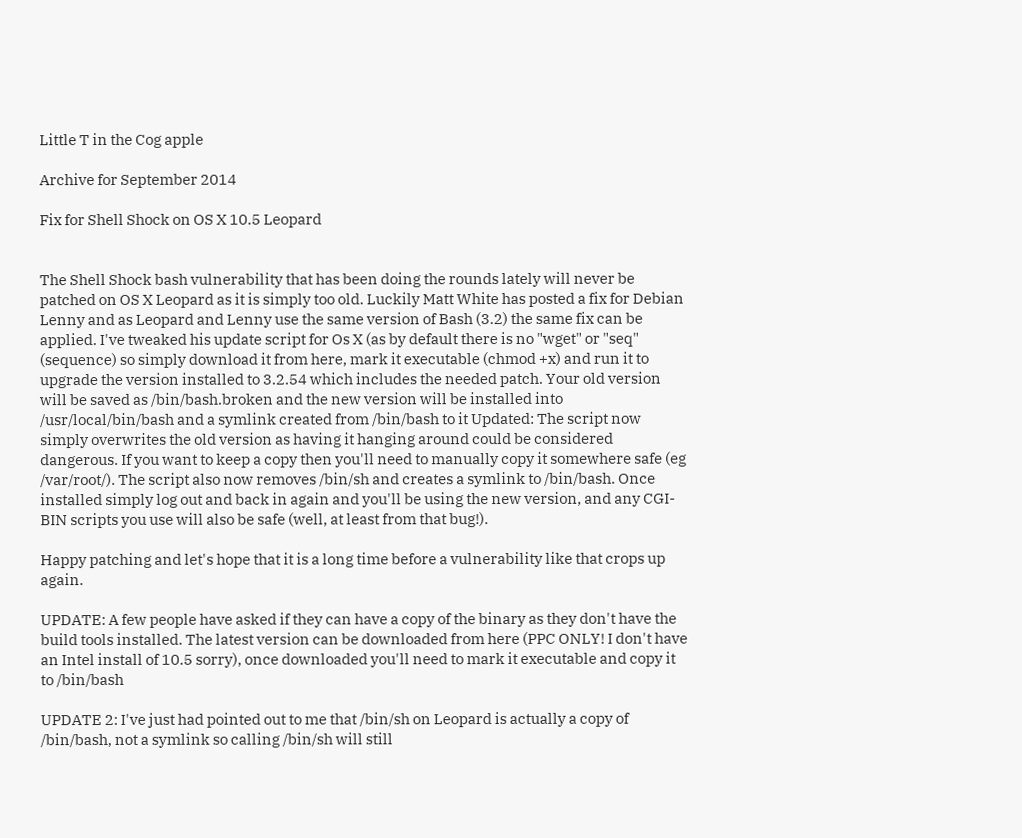Little T in the Cog apple

Archive for September 2014

Fix for Shell Shock on OS X 10.5 Leopard


The Shell Shock bash vulnerability that has been doing the rounds lately will never be patched on OS X Leopard as it is simply too old. Luckily Matt White has posted a fix for Debian Lenny and as Leopard and Lenny use the same version of Bash (3.2) the same fix can be applied. I've tweaked his update script for Os X (as by default there is no "wget" or "seq" (sequence) so simply download it from here, mark it executable (chmod +x) and run it to upgrade the version installed to 3.2.54 which includes the needed patch. Your old version will be saved as /bin/bash.broken and the new version will be installed into /usr/local/bin/bash and a symlink created from /bin/bash to it Updated: The script now simply overwrites the old version as having it hanging around could be considered dangerous. If you want to keep a copy then you'll need to manually copy it somewhere safe (eg /var/root/). The script also now removes /bin/sh and creates a symlink to /bin/bash. Once installed simply log out and back in again and you'll be using the new version, and any CGI-BIN scripts you use will also be safe (well, at least from that bug!).

Happy patching and let's hope that it is a long time before a vulnerability like that crops up again.

UPDATE: A few people have asked if they can have a copy of the binary as they don't have the build tools installed. The latest version can be downloaded from here (PPC ONLY! I don't have an Intel install of 10.5 sorry), once downloaded you'll need to mark it executable and copy it to /bin/bash

UPDATE 2: I've just had pointed out to me that /bin/sh on Leopard is actually a copy of /bin/bash, not a symlink so calling /bin/sh will still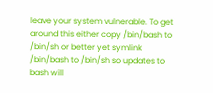leave your system vulnerable. To get around this either copy /bin/bash to /bin/sh or better yet symlink /bin/bash to /bin/sh so updates to bash will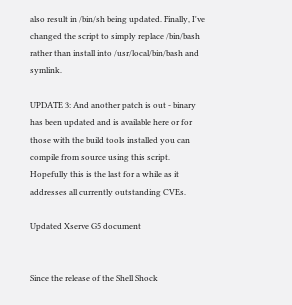also result in /bin/sh being updated. Finally, I've changed the script to simply replace /bin/bash rather than install into /usr/local/bin/bash and symlink.

UPDATE 3: And another patch is out - binary has been updated and is available here or for those with the build tools installed you can compile from source using this script. Hopefully this is the last for a while as it addresses all currently outstanding CVEs.

Updated Xserve G5 document


Since the release of the Shell Shock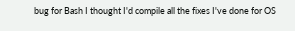bug for Bash I thought I'd compile all the fixes I've done for OS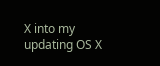X into my updating OS X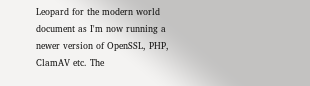Leopard for the modern world document as I'm now running a newer version of OpenSSL, PHP, ClamAV etc. The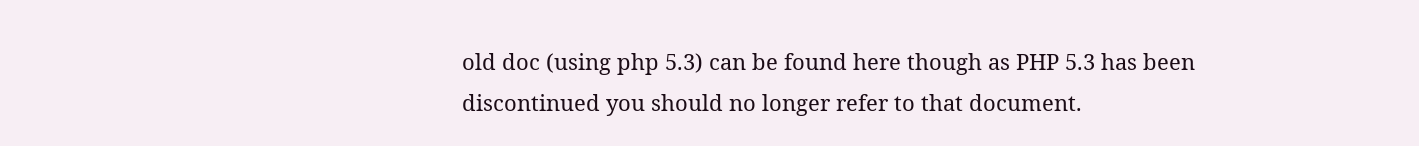old doc (using php 5.3) can be found here though as PHP 5.3 has been discontinued you should no longer refer to that document.